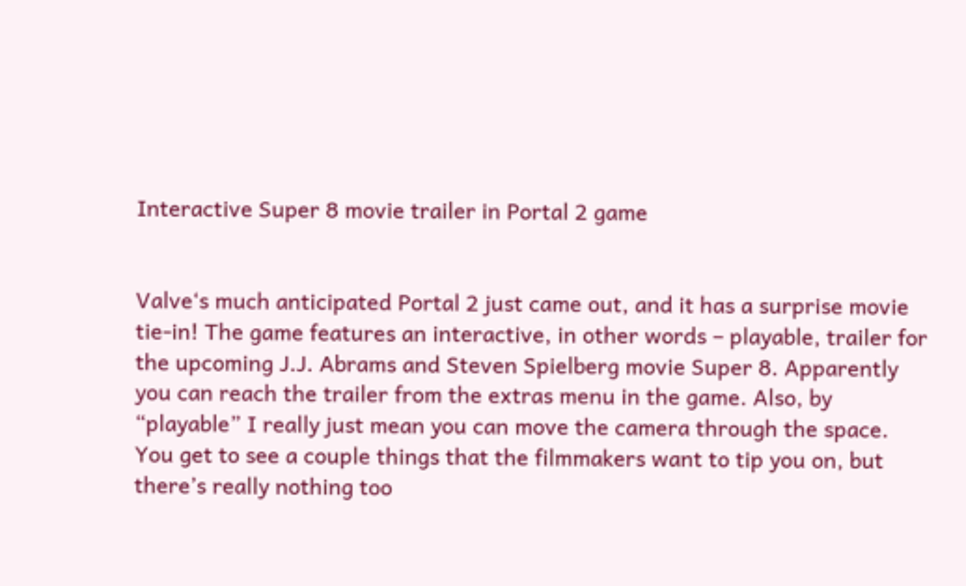Interactive Super 8 movie trailer in Portal 2 game


Valve‘s much anticipated Portal 2 just came out, and it has a surprise movie tie-in! The game features an interactive, in other words – playable, trailer for the upcoming J.J. Abrams and Steven Spielberg movie Super 8. Apparently you can reach the trailer from the extras menu in the game. Also, by “playable” I really just mean you can move the camera through the space. You get to see a couple things that the filmmakers want to tip you on, but there’s really nothing too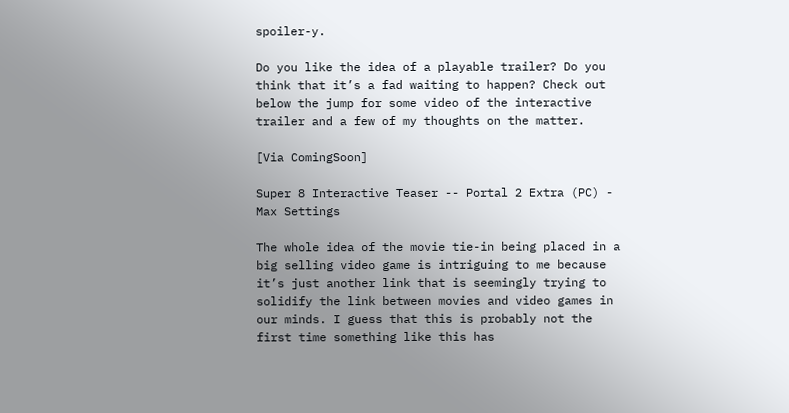spoiler-y.

Do you like the idea of a playable trailer? Do you think that it’s a fad waiting to happen? Check out below the jump for some video of the interactive trailer and a few of my thoughts on the matter.

[Via ComingSoon]

Super 8 Interactive Teaser -- Portal 2 Extra (PC) - Max Settings

The whole idea of the movie tie-in being placed in a big selling video game is intriguing to me because it’s just another link that is seemingly trying to solidify the link between movies and video games in our minds. I guess that this is probably not the first time something like this has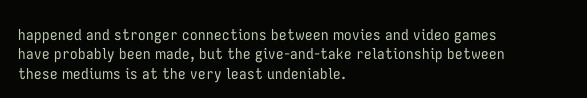happened and stronger connections between movies and video games have probably been made, but the give-and-take relationship between these mediums is at the very least undeniable.